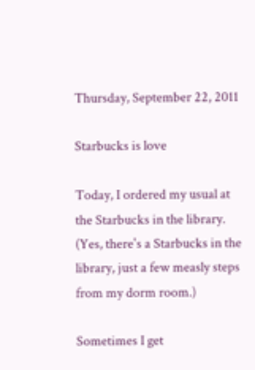Thursday, September 22, 2011

Starbucks is love

Today, I ordered my usual at the Starbucks in the library. (Yes, there's a Starbucks in the library, just a few measly steps from my dorm room.)

Sometimes I get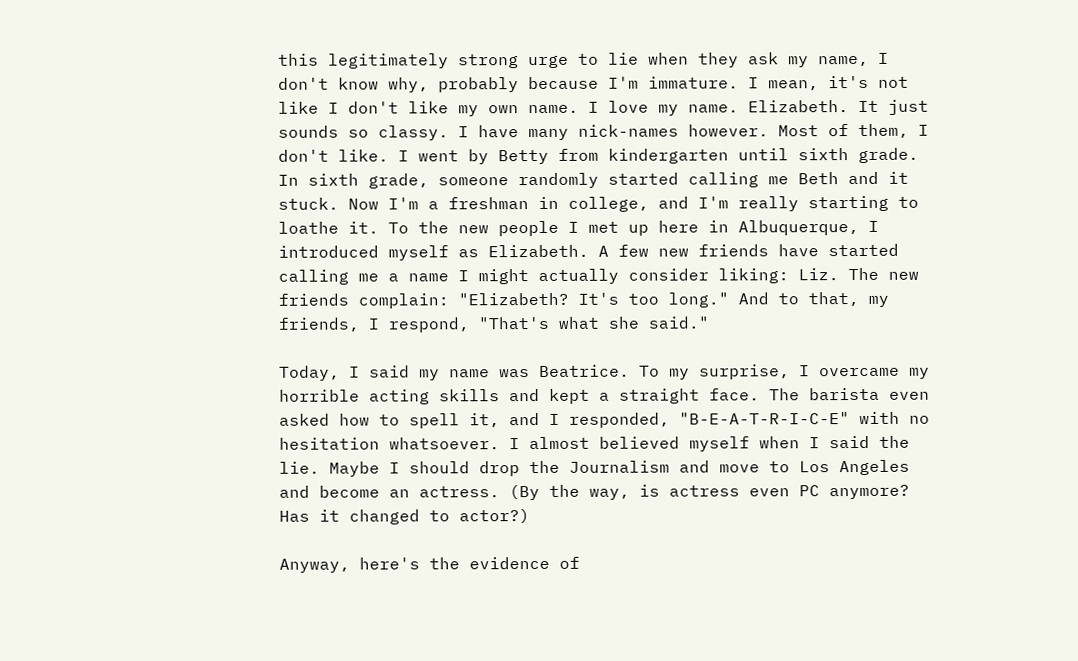this legitimately strong urge to lie when they ask my name, I don't know why, probably because I'm immature. I mean, it's not like I don't like my own name. I love my name. Elizabeth. It just sounds so classy. I have many nick-names however. Most of them, I don't like. I went by Betty from kindergarten until sixth grade. In sixth grade, someone randomly started calling me Beth and it stuck. Now I'm a freshman in college, and I'm really starting to loathe it. To the new people I met up here in Albuquerque, I introduced myself as Elizabeth. A few new friends have started calling me a name I might actually consider liking: Liz. The new friends complain: "Elizabeth? It's too long." And to that, my friends, I respond, "That's what she said."

Today, I said my name was Beatrice. To my surprise, I overcame my horrible acting skills and kept a straight face. The barista even asked how to spell it, and I responded, "B-E-A-T-R-I-C-E" with no hesitation whatsoever. I almost believed myself when I said the lie. Maybe I should drop the Journalism and move to Los Angeles and become an actress. (By the way, is actress even PC anymore? Has it changed to actor?)

Anyway, here's the evidence of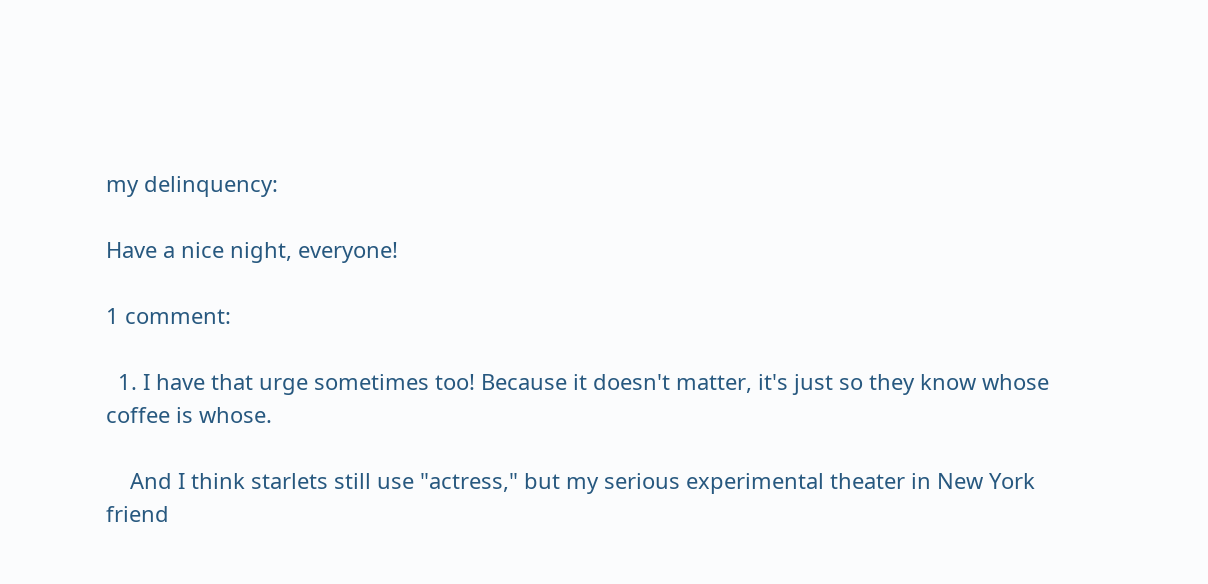my delinquency:

Have a nice night, everyone!

1 comment:

  1. I have that urge sometimes too! Because it doesn't matter, it's just so they know whose coffee is whose.

    And I think starlets still use "actress," but my serious experimental theater in New York friend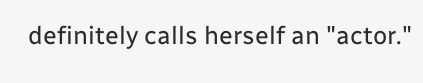definitely calls herself an "actor."